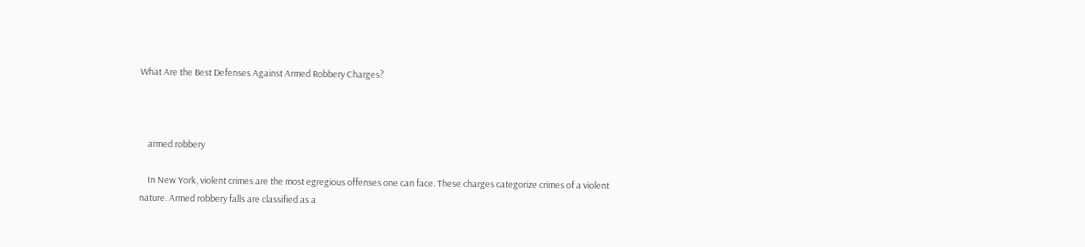What Are the Best Defenses Against Armed Robbery Charges?



    armed robbery

    In New York, violent crimes are the most egregious offenses one can face. These charges categorize crimes of a violent nature. Armed robbery falls are classified as a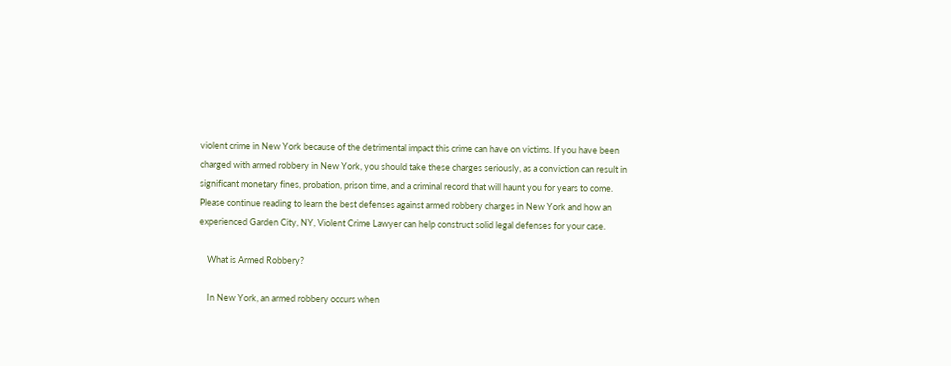violent crime in New York because of the detrimental impact this crime can have on victims. If you have been charged with armed robbery in New York, you should take these charges seriously, as a conviction can result in significant monetary fines, probation, prison time, and a criminal record that will haunt you for years to come. Please continue reading to learn the best defenses against armed robbery charges in New York and how an experienced Garden City, NY, Violent Crime Lawyer can help construct solid legal defenses for your case.

    What is Armed Robbery?

    In New York, an armed robbery occurs when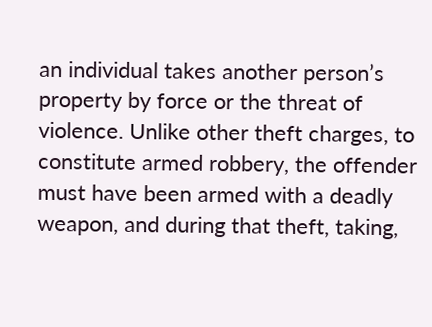an individual takes another person’s property by force or the threat of violence. Unlike other theft charges, to constitute armed robbery, the offender must have been armed with a deadly weapon, and during that theft, taking,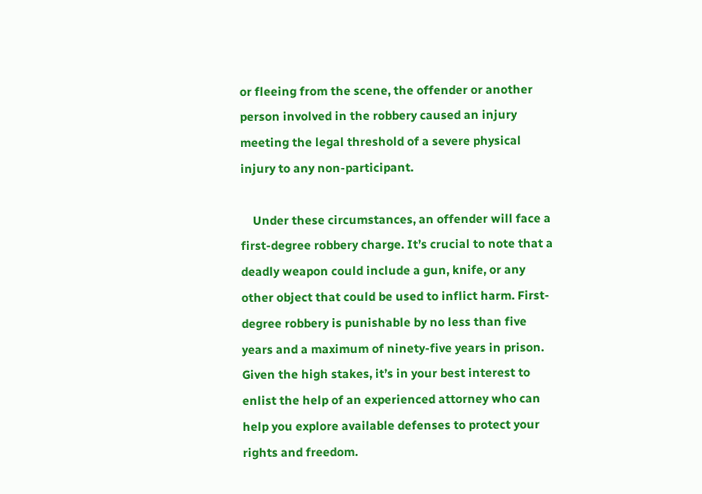or fleeing from the scene, the offender or another person involved in the robbery caused an injury meeting the legal threshold of a severe physical injury to any non-participant.

    Under these circumstances, an offender will face a first-degree robbery charge. It’s crucial to note that a deadly weapon could include a gun, knife, or any other object that could be used to inflict harm. First-degree robbery is punishable by no less than five years and a maximum of ninety-five years in prison. Given the high stakes, it’s in your best interest to enlist the help of an experienced attorney who can help you explore available defenses to protect your rights and freedom.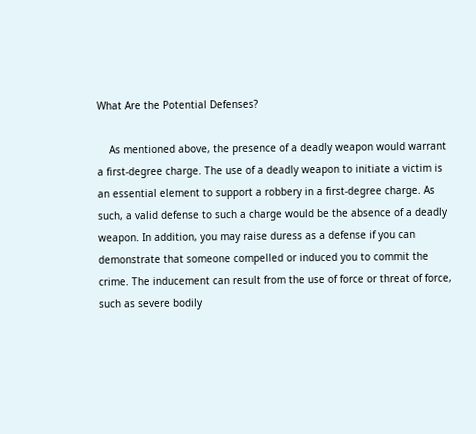What Are the Potential Defenses?

    As mentioned above, the presence of a deadly weapon would warrant a first-degree charge. The use of a deadly weapon to initiate a victim is an essential element to support a robbery in a first-degree charge. As such, a valid defense to such a charge would be the absence of a deadly weapon. In addition, you may raise duress as a defense if you can demonstrate that someone compelled or induced you to commit the crime. The inducement can result from the use of force or threat of force, such as severe bodily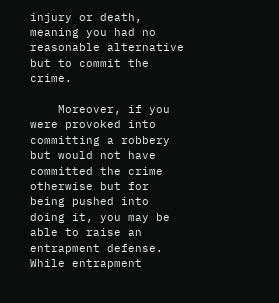injury or death, meaning you had no reasonable alternative but to commit the crime.

    Moreover, if you were provoked into committing a robbery but would not have committed the crime otherwise but for being pushed into doing it, you may be able to raise an entrapment defense. While entrapment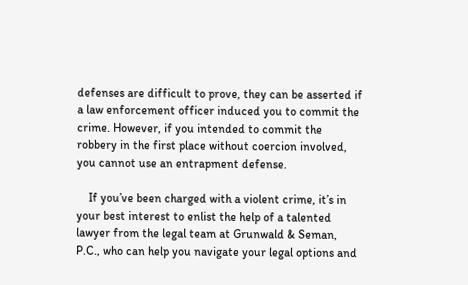defenses are difficult to prove, they can be asserted if a law enforcement officer induced you to commit the crime. However, if you intended to commit the robbery in the first place without coercion involved, you cannot use an entrapment defense.

    If you’ve been charged with a violent crime, it’s in your best interest to enlist the help of a talented lawyer from the legal team at Grunwald & Seman, P.C., who can help you navigate your legal options and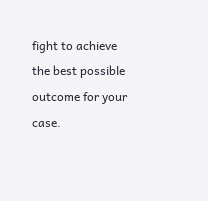fight to achieve the best possible outcome for your case.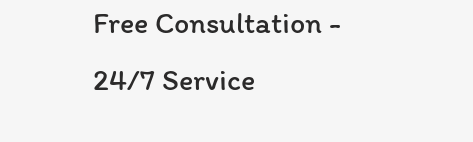Free Consultation - 24/7 Service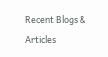Recent Blogs & Articles